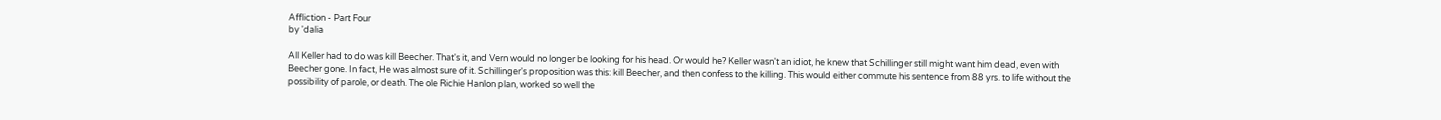Affliction - Part Four
by 'dalia

All Keller had to do was kill Beecher. That's it, and Vern would no longer be looking for his head. Or would he? Keller wasn't an idiot, he knew that Schillinger still might want him dead, even with Beecher gone. In fact, He was almost sure of it. Schillinger's proposition was this: kill Beecher, and then confess to the killing. This would either commute his sentence from 88 yrs. to life without the possibility of parole, or death. The ole Richie Hanlon plan, worked so well the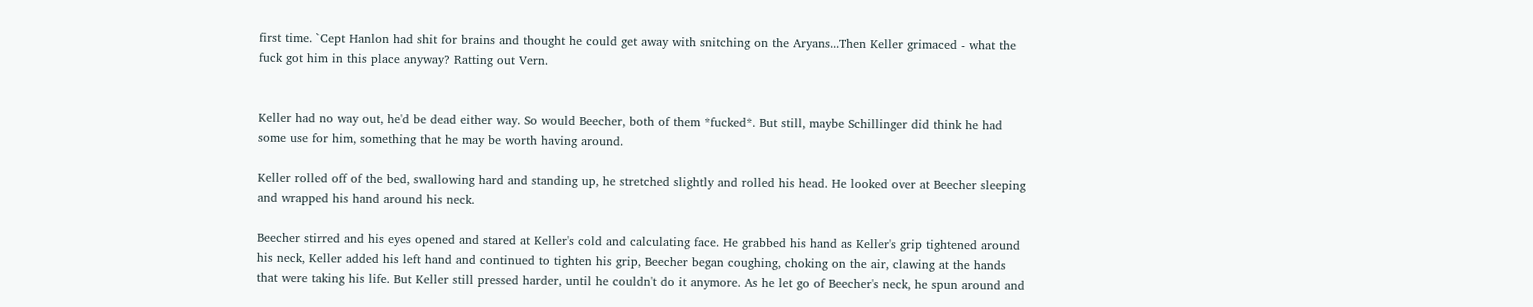first time. `Cept Hanlon had shit for brains and thought he could get away with snitching on the Aryans...Then Keller grimaced - what the fuck got him in this place anyway? Ratting out Vern.


Keller had no way out, he'd be dead either way. So would Beecher, both of them *fucked*. But still, maybe Schillinger did think he had some use for him, something that he may be worth having around.

Keller rolled off of the bed, swallowing hard and standing up, he stretched slightly and rolled his head. He looked over at Beecher sleeping and wrapped his hand around his neck.

Beecher stirred and his eyes opened and stared at Keller's cold and calculating face. He grabbed his hand as Keller's grip tightened around his neck, Keller added his left hand and continued to tighten his grip, Beecher began coughing, choking on the air, clawing at the hands that were taking his life. But Keller still pressed harder, until he couldn't do it anymore. As he let go of Beecher's neck, he spun around and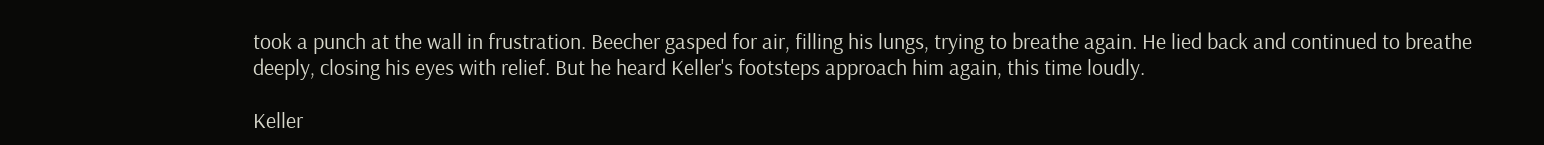took a punch at the wall in frustration. Beecher gasped for air, filling his lungs, trying to breathe again. He lied back and continued to breathe deeply, closing his eyes with relief. But he heard Keller's footsteps approach him again, this time loudly.

Keller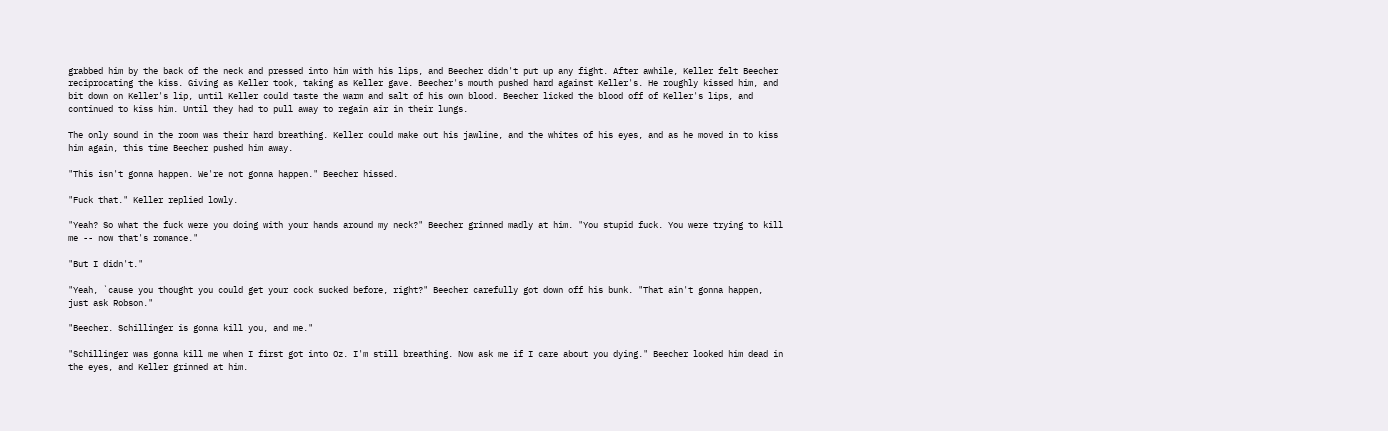grabbed him by the back of the neck and pressed into him with his lips, and Beecher didn't put up any fight. After awhile, Keller felt Beecher reciprocating the kiss. Giving as Keller took, taking as Keller gave. Beecher's mouth pushed hard against Keller's. He roughly kissed him, and bit down on Keller's lip, until Keller could taste the warm and salt of his own blood. Beecher licked the blood off of Keller's lips, and continued to kiss him. Until they had to pull away to regain air in their lungs.

The only sound in the room was their hard breathing. Keller could make out his jawline, and the whites of his eyes, and as he moved in to kiss him again, this time Beecher pushed him away.

"This isn't gonna happen. We're not gonna happen." Beecher hissed.

"Fuck that." Keller replied lowly.

"Yeah? So what the fuck were you doing with your hands around my neck?" Beecher grinned madly at him. "You stupid fuck. You were trying to kill me -- now that's romance."

"But I didn't."

"Yeah, `cause you thought you could get your cock sucked before, right?" Beecher carefully got down off his bunk. "That ain't gonna happen, just ask Robson."

"Beecher. Schillinger is gonna kill you, and me."

"Schillinger was gonna kill me when I first got into Oz. I'm still breathing. Now ask me if I care about you dying." Beecher looked him dead in the eyes, and Keller grinned at him.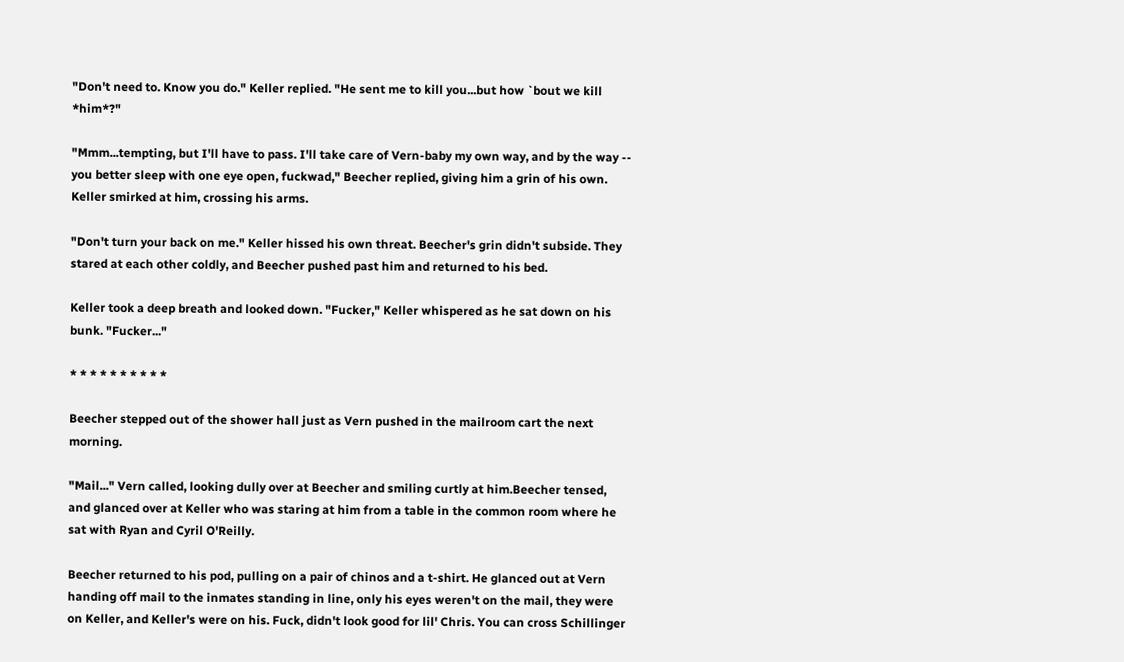"Don't need to. Know you do." Keller replied. "He sent me to kill you...but how `bout we kill *him*?"

"Mmm...tempting, but I'll have to pass. I'll take care of Vern-baby my own way, and by the way -- you better sleep with one eye open, fuckwad," Beecher replied, giving him a grin of his own. Keller smirked at him, crossing his arms.

"Don't turn your back on me." Keller hissed his own threat. Beecher's grin didn't subside. They stared at each other coldly, and Beecher pushed past him and returned to his bed.

Keller took a deep breath and looked down. "Fucker," Keller whispered as he sat down on his bunk. "Fucker..."

* * * * * * * * * *

Beecher stepped out of the shower hall just as Vern pushed in the mailroom cart the next morning.

"Mail..." Vern called, looking dully over at Beecher and smiling curtly at him.Beecher tensed, and glanced over at Keller who was staring at him from a table in the common room where he sat with Ryan and Cyril O'Reilly.

Beecher returned to his pod, pulling on a pair of chinos and a t-shirt. He glanced out at Vern handing off mail to the inmates standing in line, only his eyes weren't on the mail, they were on Keller, and Keller's were on his. Fuck, didn't look good for lil' Chris. You can cross Schillinger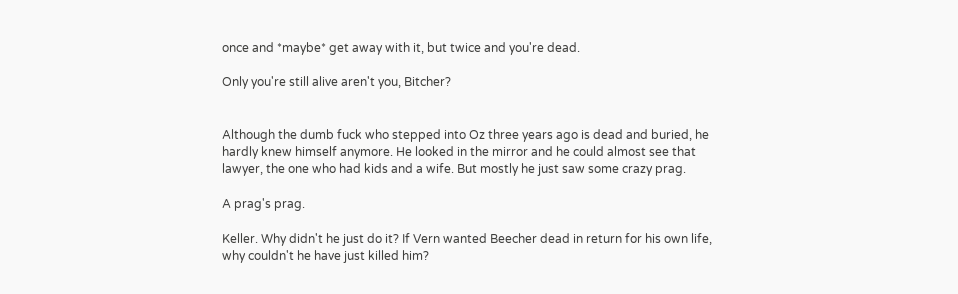once and *maybe* get away with it, but twice and you're dead.

Only you're still alive aren't you, Bitcher?


Although the dumb fuck who stepped into Oz three years ago is dead and buried, he hardly knew himself anymore. He looked in the mirror and he could almost see that lawyer, the one who had kids and a wife. But mostly he just saw some crazy prag.

A prag's prag.

Keller. Why didn't he just do it? If Vern wanted Beecher dead in return for his own life, why couldn't he have just killed him?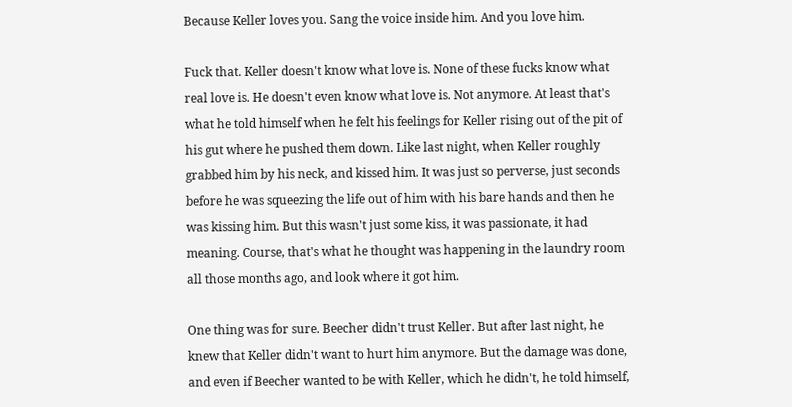Because Keller loves you. Sang the voice inside him. And you love him.

Fuck that. Keller doesn't know what love is. None of these fucks know what real love is. He doesn't even know what love is. Not anymore. At least that's what he told himself when he felt his feelings for Keller rising out of the pit of his gut where he pushed them down. Like last night, when Keller roughly grabbed him by his neck, and kissed him. It was just so perverse, just seconds before he was squeezing the life out of him with his bare hands and then he was kissing him. But this wasn't just some kiss, it was passionate, it had meaning. Course, that's what he thought was happening in the laundry room all those months ago, and look where it got him.

One thing was for sure. Beecher didn't trust Keller. But after last night, he knew that Keller didn't want to hurt him anymore. But the damage was done, and even if Beecher wanted to be with Keller, which he didn't, he told himself,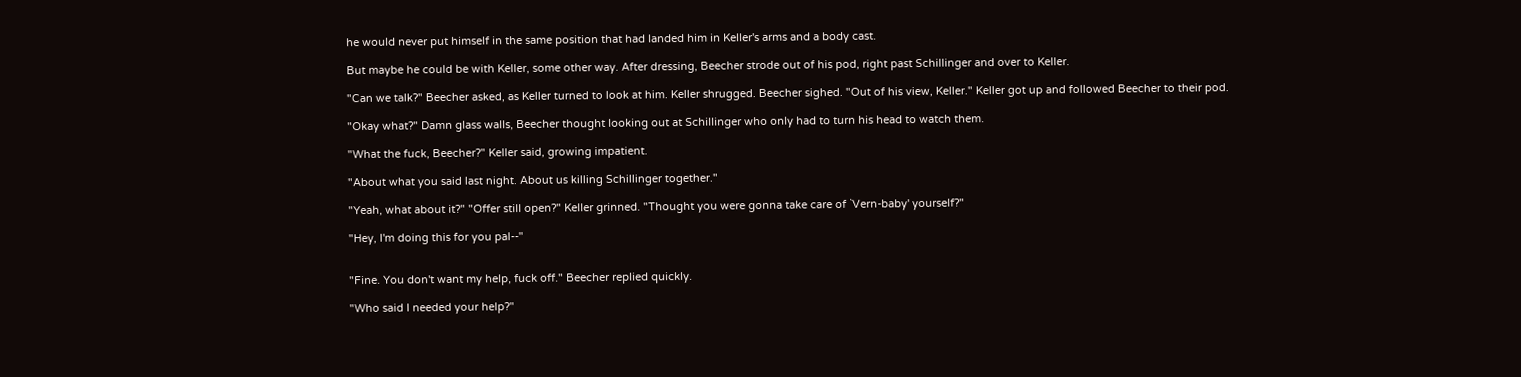he would never put himself in the same position that had landed him in Keller's arms and a body cast.

But maybe he could be with Keller, some other way. After dressing, Beecher strode out of his pod, right past Schillinger and over to Keller.

"Can we talk?" Beecher asked, as Keller turned to look at him. Keller shrugged. Beecher sighed. "Out of his view, Keller." Keller got up and followed Beecher to their pod.

"Okay what?" Damn glass walls, Beecher thought looking out at Schillinger who only had to turn his head to watch them.

"What the fuck, Beecher?" Keller said, growing impatient.

"About what you said last night. About us killing Schillinger together."

"Yeah, what about it?" "Offer still open?" Keller grinned. "Thought you were gonna take care of `Vern-baby' yourself?"

"Hey, I'm doing this for you pal--"


"Fine. You don't want my help, fuck off." Beecher replied quickly.

"Who said I needed your help?"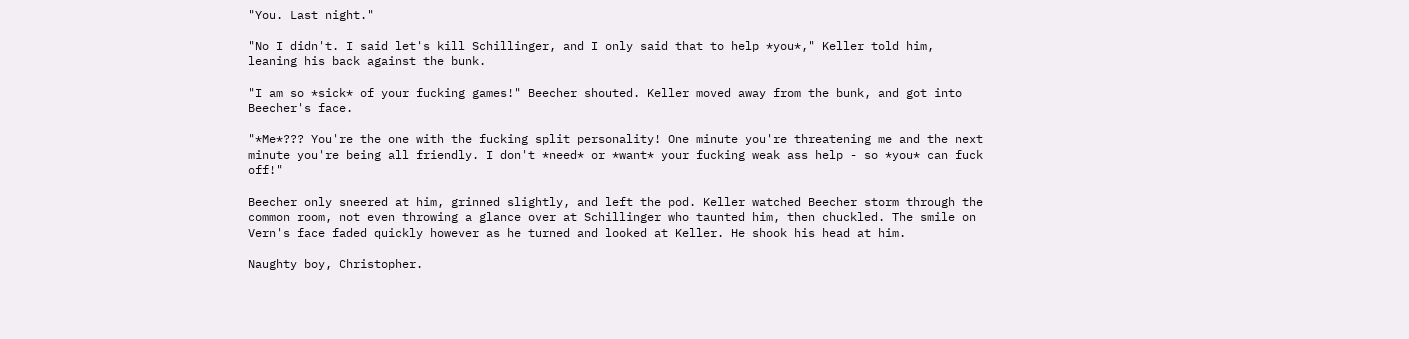"You. Last night."

"No I didn't. I said let's kill Schillinger, and I only said that to help *you*," Keller told him, leaning his back against the bunk.

"I am so *sick* of your fucking games!" Beecher shouted. Keller moved away from the bunk, and got into Beecher's face.

"*Me*??? You're the one with the fucking split personality! One minute you're threatening me and the next minute you're being all friendly. I don't *need* or *want* your fucking weak ass help - so *you* can fuck off!"

Beecher only sneered at him, grinned slightly, and left the pod. Keller watched Beecher storm through the common room, not even throwing a glance over at Schillinger who taunted him, then chuckled. The smile on Vern's face faded quickly however as he turned and looked at Keller. He shook his head at him.

Naughty boy, Christopher.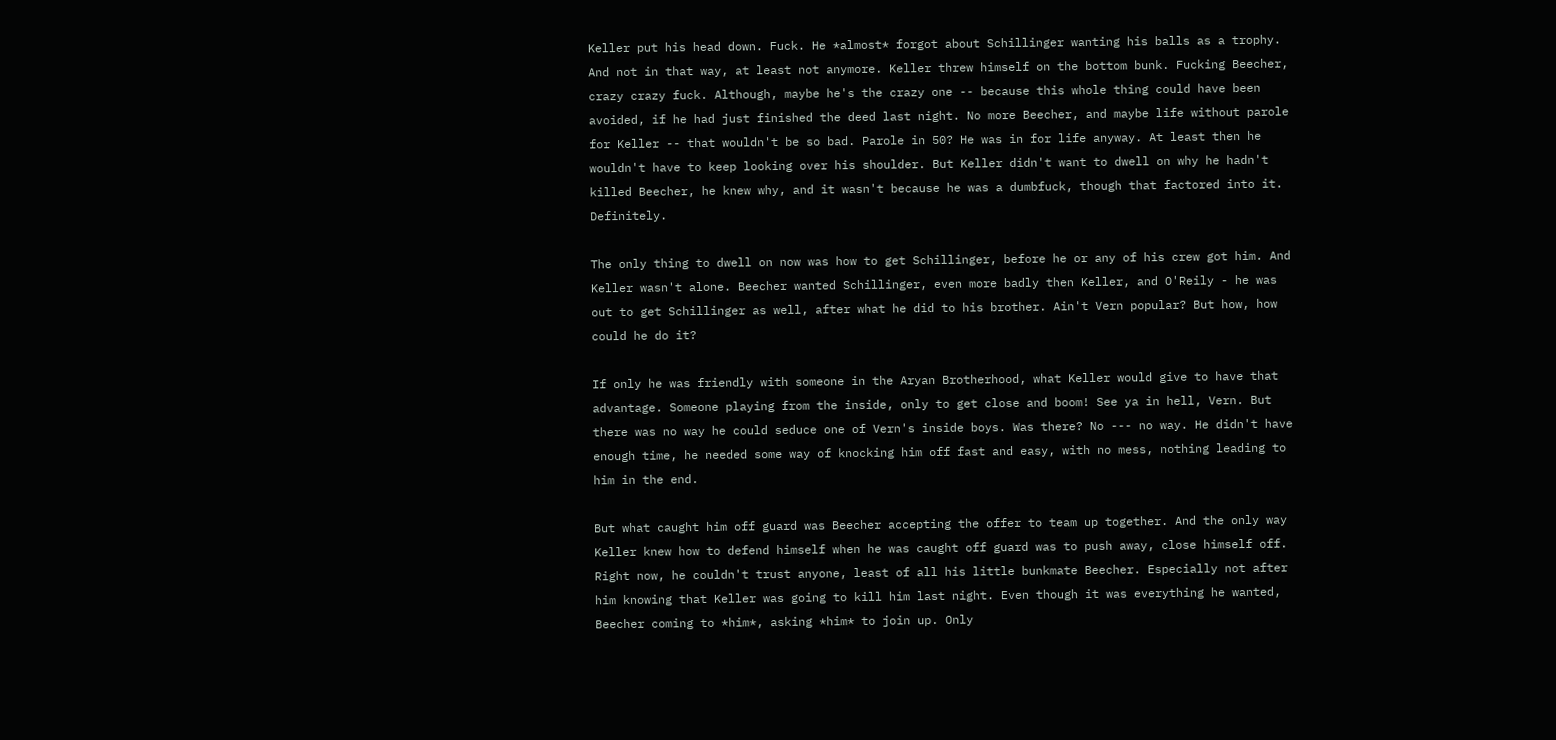Keller put his head down. Fuck. He *almost* forgot about Schillinger wanting his balls as a trophy. And not in that way, at least not anymore. Keller threw himself on the bottom bunk. Fucking Beecher, crazy crazy fuck. Although, maybe he's the crazy one -- because this whole thing could have been avoided, if he had just finished the deed last night. No more Beecher, and maybe life without parole for Keller -- that wouldn't be so bad. Parole in 50? He was in for life anyway. At least then he wouldn't have to keep looking over his shoulder. But Keller didn't want to dwell on why he hadn't killed Beecher, he knew why, and it wasn't because he was a dumbfuck, though that factored into it. Definitely.

The only thing to dwell on now was how to get Schillinger, before he or any of his crew got him. And Keller wasn't alone. Beecher wanted Schillinger, even more badly then Keller, and O'Reily - he was out to get Schillinger as well, after what he did to his brother. Ain't Vern popular? But how, how could he do it?

If only he was friendly with someone in the Aryan Brotherhood, what Keller would give to have that advantage. Someone playing from the inside, only to get close and boom! See ya in hell, Vern. But there was no way he could seduce one of Vern's inside boys. Was there? No --- no way. He didn't have enough time, he needed some way of knocking him off fast and easy, with no mess, nothing leading to him in the end.

But what caught him off guard was Beecher accepting the offer to team up together. And the only way Keller knew how to defend himself when he was caught off guard was to push away, close himself off. Right now, he couldn't trust anyone, least of all his little bunkmate Beecher. Especially not after him knowing that Keller was going to kill him last night. Even though it was everything he wanted, Beecher coming to *him*, asking *him* to join up. Only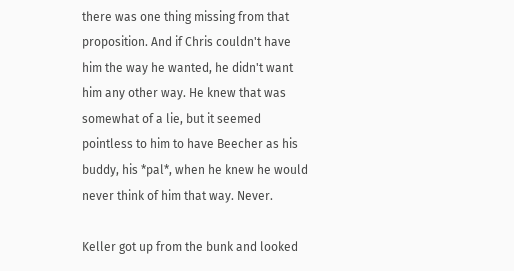there was one thing missing from that proposition. And if Chris couldn't have him the way he wanted, he didn't want him any other way. He knew that was somewhat of a lie, but it seemed pointless to him to have Beecher as his buddy, his *pal*, when he knew he would never think of him that way. Never.

Keller got up from the bunk and looked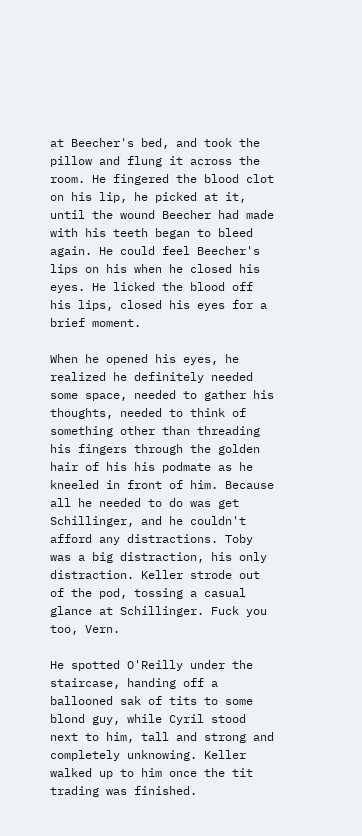at Beecher's bed, and took the pillow and flung it across the room. He fingered the blood clot on his lip, he picked at it, until the wound Beecher had made with his teeth began to bleed again. He could feel Beecher's lips on his when he closed his eyes. He licked the blood off his lips, closed his eyes for a brief moment.

When he opened his eyes, he realized he definitely needed some space, needed to gather his thoughts, needed to think of something other than threading his fingers through the golden hair of his his podmate as he kneeled in front of him. Because all he needed to do was get Schillinger, and he couldn't afford any distractions. Toby was a big distraction, his only distraction. Keller strode out of the pod, tossing a casual glance at Schillinger. Fuck you too, Vern.

He spotted O'Reilly under the staircase, handing off a ballooned sak of tits to some blond guy, while Cyril stood next to him, tall and strong and completely unknowing. Keller walked up to him once the tit trading was finished.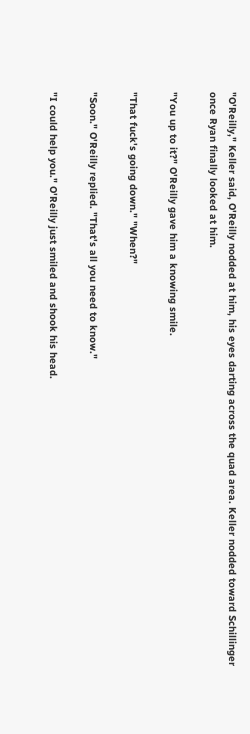"O'Reilly," Keller said, O'Reilly nodded at him, his eyes darting across the quad area. Keller nodded toward Schillinger once Ryan finally looked at him.

"You up to it?" O'Reilly gave him a knowing smile.

"That fuck's going down." "When?"

"Soon." O'Reilly replied. "That's all you need to know."

"I could help you." O'Reilly just smiled and shook his head.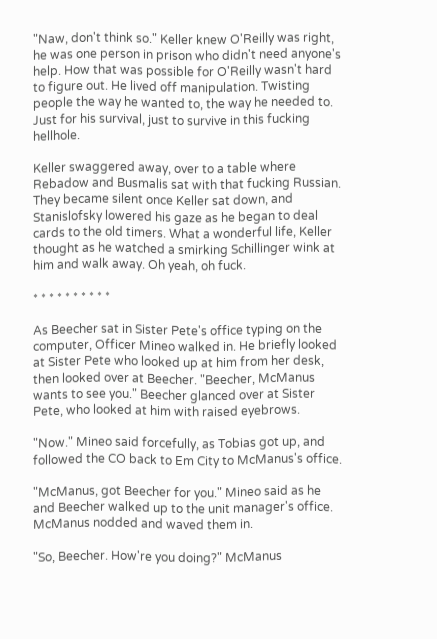"Naw, don't think so." Keller knew O'Reilly was right, he was one person in prison who didn't need anyone's help. How that was possible for O'Reilly wasn't hard to figure out. He lived off manipulation. Twisting people the way he wanted to, the way he needed to. Just for his survival, just to survive in this fucking hellhole.

Keller swaggered away, over to a table where Rebadow and Busmalis sat with that fucking Russian. They became silent once Keller sat down, and Stanislofsky lowered his gaze as he began to deal cards to the old timers. What a wonderful life, Keller thought as he watched a smirking Schillinger wink at him and walk away. Oh yeah, oh fuck.

* * * * * * * * * *

As Beecher sat in Sister Pete's office typing on the computer, Officer Mineo walked in. He briefly looked at Sister Pete who looked up at him from her desk, then looked over at Beecher. "Beecher, McManus wants to see you." Beecher glanced over at Sister Pete, who looked at him with raised eyebrows.

"Now." Mineo said forcefully, as Tobias got up, and followed the CO back to Em City to McManus's office.

"McManus, got Beecher for you." Mineo said as he and Beecher walked up to the unit manager's office. McManus nodded and waved them in.

"So, Beecher. How're you doing?" McManus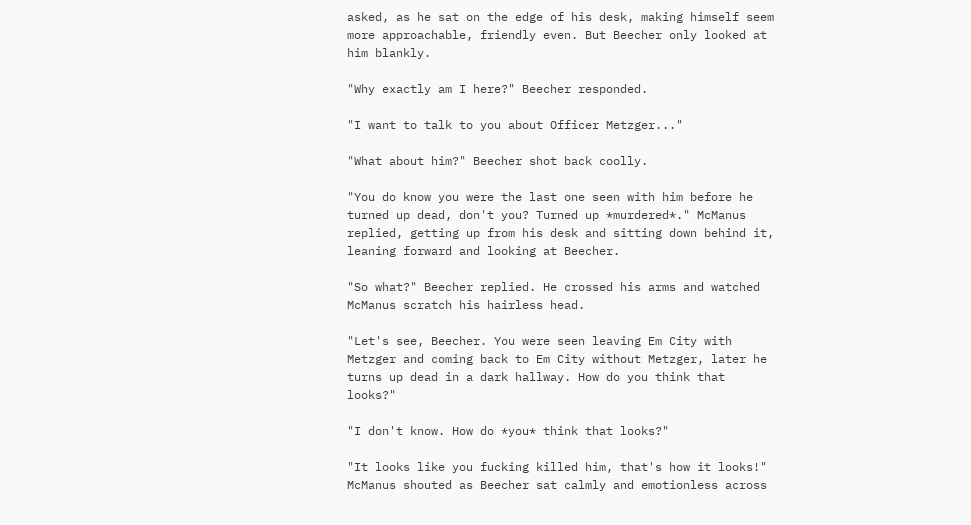asked, as he sat on the edge of his desk, making himself seem more approachable, friendly even. But Beecher only looked at him blankly.

"Why exactly am I here?" Beecher responded.

"I want to talk to you about Officer Metzger..."

"What about him?" Beecher shot back coolly.

"You do know you were the last one seen with him before he turned up dead, don't you? Turned up *murdered*." McManus replied, getting up from his desk and sitting down behind it, leaning forward and looking at Beecher.

"So what?" Beecher replied. He crossed his arms and watched McManus scratch his hairless head.

"Let's see, Beecher. You were seen leaving Em City with Metzger and coming back to Em City without Metzger, later he turns up dead in a dark hallway. How do you think that looks?"

"I don't know. How do *you* think that looks?"

"It looks like you fucking killed him, that's how it looks!" McManus shouted as Beecher sat calmly and emotionless across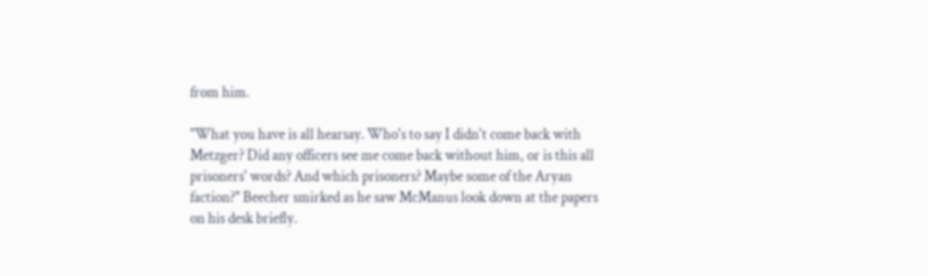from him.

"What you have is all hearsay. Who's to say I didn't come back with Metzger? Did any officers see me come back without him, or is this all prisoners' words? And which prisoners? Maybe some of the Aryan faction?" Beecher smirked as he saw McManus look down at the papers on his desk briefly.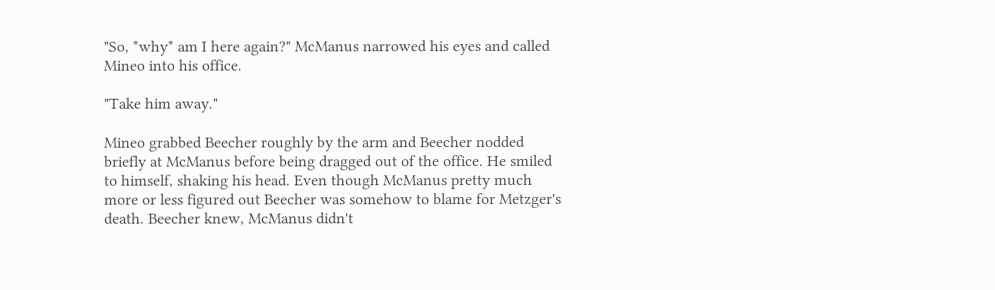"So, *why* am I here again?" McManus narrowed his eyes and called Mineo into his office.

"Take him away."

Mineo grabbed Beecher roughly by the arm and Beecher nodded briefly at McManus before being dragged out of the office. He smiled to himself, shaking his head. Even though McManus pretty much more or less figured out Beecher was somehow to blame for Metzger's death. Beecher knew, McManus didn't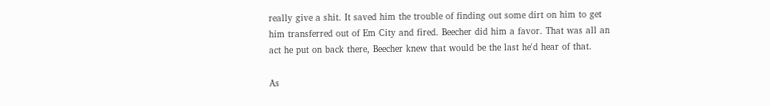really give a shit. It saved him the trouble of finding out some dirt on him to get him transferred out of Em City and fired. Beecher did him a favor. That was all an act he put on back there, Beecher knew that would be the last he'd hear of that.

As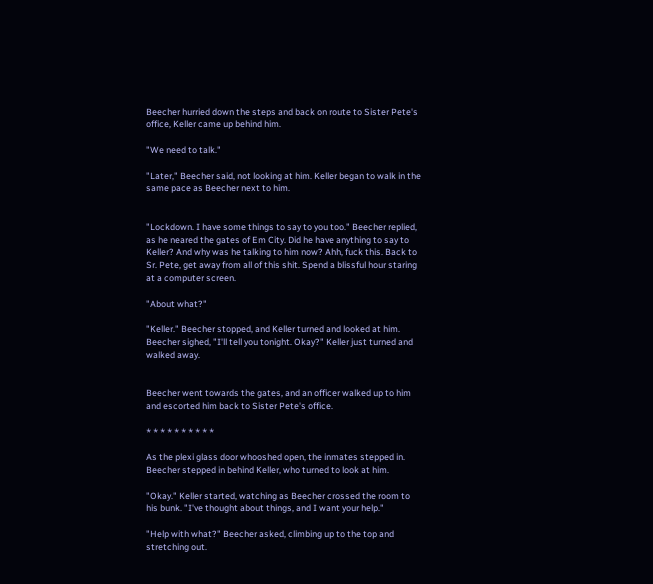Beecher hurried down the steps and back on route to Sister Pete's office, Keller came up behind him.

"We need to talk."

"Later," Beecher said, not looking at him. Keller began to walk in the same pace as Beecher next to him.


"Lockdown. I have some things to say to you too." Beecher replied, as he neared the gates of Em City. Did he have anything to say to Keller? And why was he talking to him now? Ahh, fuck this. Back to Sr. Pete, get away from all of this shit. Spend a blissful hour staring at a computer screen.

"About what?"

"Keller." Beecher stopped, and Keller turned and looked at him. Beecher sighed, "I'll tell you tonight. Okay?" Keller just turned and walked away.


Beecher went towards the gates, and an officer walked up to him and escorted him back to Sister Pete's office.

* * * * * * * * * *

As the plexi glass door whooshed open, the inmates stepped in. Beecher stepped in behind Keller, who turned to look at him.

"Okay." Keller started, watching as Beecher crossed the room to his bunk. "I've thought about things, and I want your help."

"Help with what?" Beecher asked, climbing up to the top and stretching out.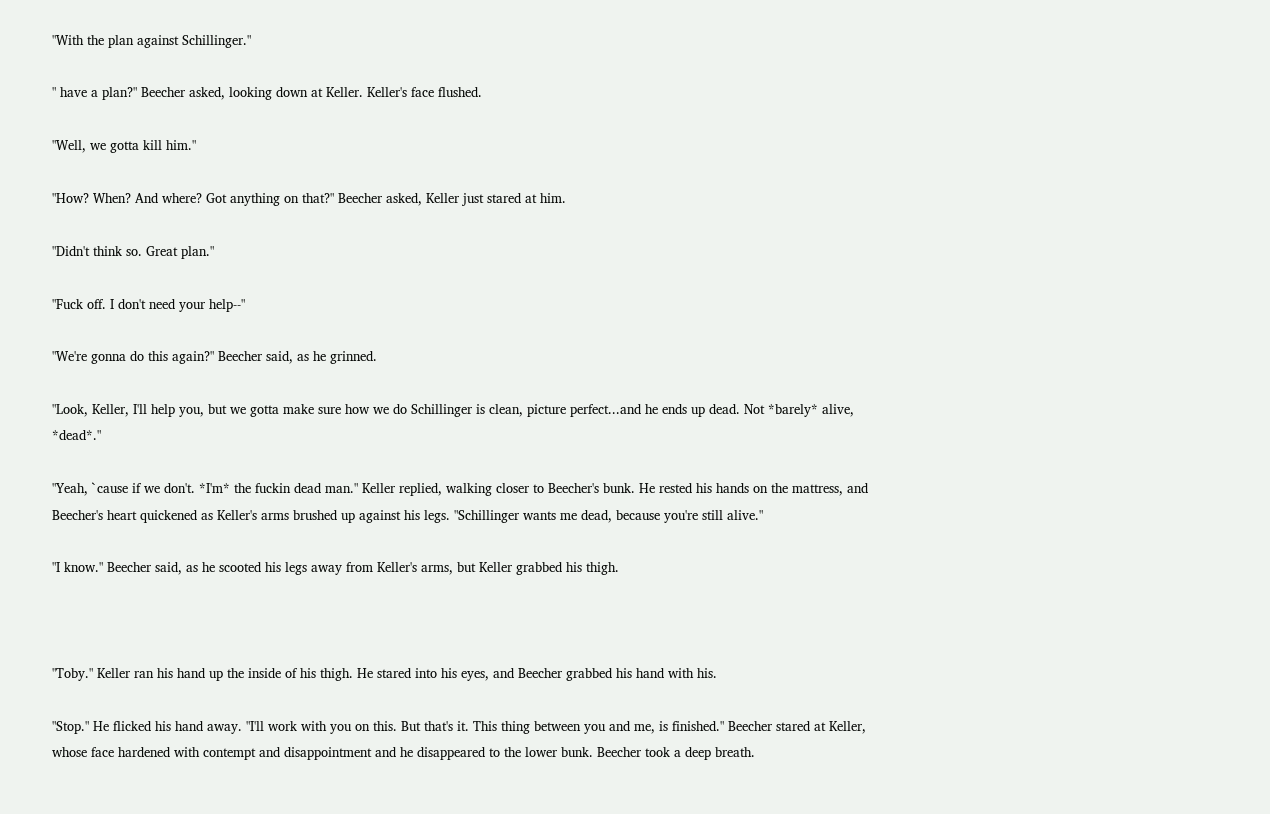"With the plan against Schillinger."

" have a plan?" Beecher asked, looking down at Keller. Keller's face flushed.

"Well, we gotta kill him."

"How? When? And where? Got anything on that?" Beecher asked, Keller just stared at him.

"Didn't think so. Great plan."

"Fuck off. I don't need your help--"

"We're gonna do this again?" Beecher said, as he grinned.

"Look, Keller, I'll help you, but we gotta make sure how we do Schillinger is clean, picture perfect...and he ends up dead. Not *barely* alive, *dead*."

"Yeah, `cause if we don't. *I'm* the fuckin dead man." Keller replied, walking closer to Beecher's bunk. He rested his hands on the mattress, and Beecher's heart quickened as Keller's arms brushed up against his legs. "Schillinger wants me dead, because you're still alive."

"I know." Beecher said, as he scooted his legs away from Keller's arms, but Keller grabbed his thigh.



"Toby." Keller ran his hand up the inside of his thigh. He stared into his eyes, and Beecher grabbed his hand with his.

"Stop." He flicked his hand away. "I'll work with you on this. But that's it. This thing between you and me, is finished." Beecher stared at Keller, whose face hardened with contempt and disappointment and he disappeared to the lower bunk. Beecher took a deep breath.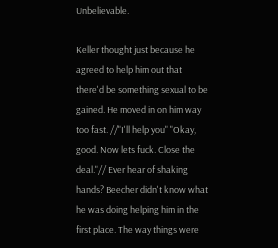Unbelievable.

Keller thought just because he agreed to help him out that there'd be something sexual to be gained. He moved in on him way too fast. //"I'll help you" "Okay, good. Now lets fuck. Close the deal."// Ever hear of shaking hands? Beecher didn't know what he was doing helping him in the first place. The way things were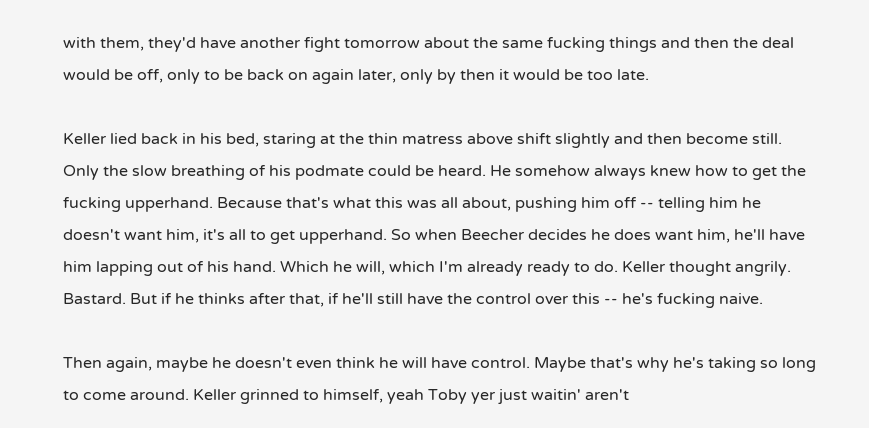with them, they'd have another fight tomorrow about the same fucking things and then the deal would be off, only to be back on again later, only by then it would be too late.

Keller lied back in his bed, staring at the thin matress above shift slightly and then become still. Only the slow breathing of his podmate could be heard. He somehow always knew how to get the fucking upperhand. Because that's what this was all about, pushing him off -- telling him he doesn't want him, it's all to get upperhand. So when Beecher decides he does want him, he'll have him lapping out of his hand. Which he will, which I'm already ready to do. Keller thought angrily. Bastard. But if he thinks after that, if he'll still have the control over this -- he's fucking naive.

Then again, maybe he doesn't even think he will have control. Maybe that's why he's taking so long to come around. Keller grinned to himself, yeah Toby yer just waitin' aren't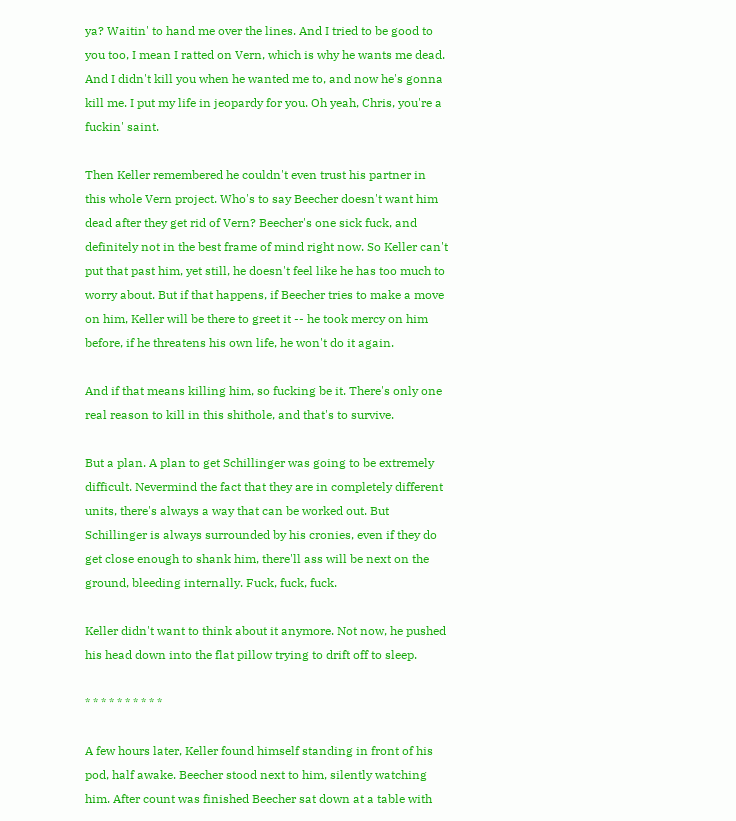ya? Waitin' to hand me over the lines. And I tried to be good to you too, I mean I ratted on Vern, which is why he wants me dead. And I didn't kill you when he wanted me to, and now he's gonna kill me. I put my life in jeopardy for you. Oh yeah, Chris, you're a fuckin' saint.

Then Keller remembered he couldn't even trust his partner in this whole Vern project. Who's to say Beecher doesn't want him dead after they get rid of Vern? Beecher's one sick fuck, and definitely not in the best frame of mind right now. So Keller can't put that past him, yet still, he doesn't feel like he has too much to worry about. But if that happens, if Beecher tries to make a move on him, Keller will be there to greet it -- he took mercy on him before, if he threatens his own life, he won't do it again.

And if that means killing him, so fucking be it. There's only one real reason to kill in this shithole, and that's to survive.

But a plan. A plan to get Schillinger was going to be extremely difficult. Nevermind the fact that they are in completely different units, there's always a way that can be worked out. But Schillinger is always surrounded by his cronies, even if they do get close enough to shank him, there'll ass will be next on the ground, bleeding internally. Fuck, fuck, fuck.

Keller didn't want to think about it anymore. Not now, he pushed his head down into the flat pillow trying to drift off to sleep.

* * * * * * * * * *

A few hours later, Keller found himself standing in front of his pod, half awake. Beecher stood next to him, silently watching him. After count was finished Beecher sat down at a table with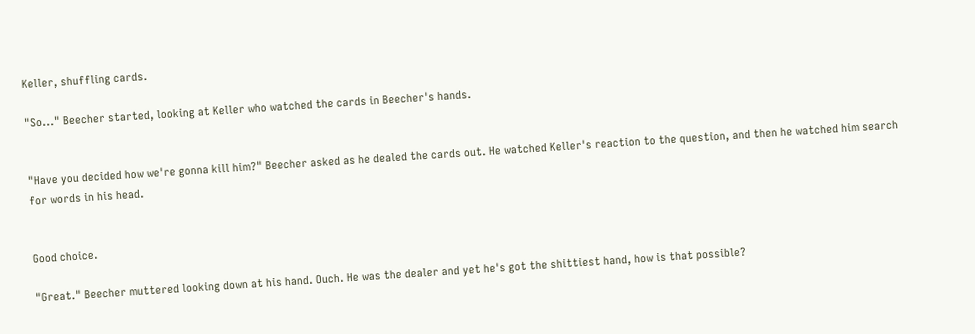Keller, shuffling cards.

"So..." Beecher started, looking at Keller who watched the cards in Beecher's hands.


"Have you decided how we're gonna kill him?" Beecher asked as he dealed the cards out. He watched Keller's reaction to the question, and then he watched him search for words in his head.


Good choice.

"Great." Beecher muttered looking down at his hand. Ouch. He was the dealer and yet he's got the shittiest hand, how is that possible?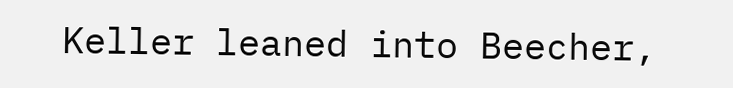Keller leaned into Beecher,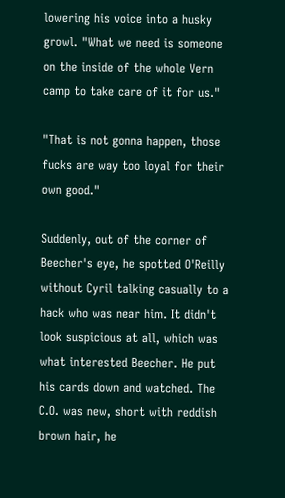lowering his voice into a husky growl. "What we need is someone on the inside of the whole Vern camp to take care of it for us."

"That is not gonna happen, those fucks are way too loyal for their own good."

Suddenly, out of the corner of Beecher's eye, he spotted O'Reilly without Cyril talking casually to a hack who was near him. It didn't look suspicious at all, which was what interested Beecher. He put his cards down and watched. The C.O. was new, short with reddish brown hair, he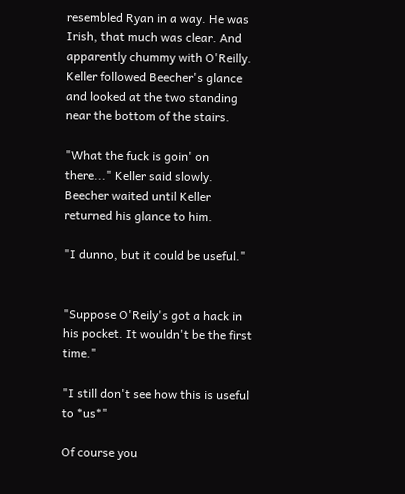resembled Ryan in a way. He was Irish, that much was clear. And apparently chummy with O'Reilly. Keller followed Beecher's glance and looked at the two standing near the bottom of the stairs.

"What the fuck is goin' on there..." Keller said slowly. Beecher waited until Keller returned his glance to him.

"I dunno, but it could be useful."


"Suppose O'Reily's got a hack in his pocket. It wouldn't be the first time."

"I still don't see how this is useful to *us*"

Of course you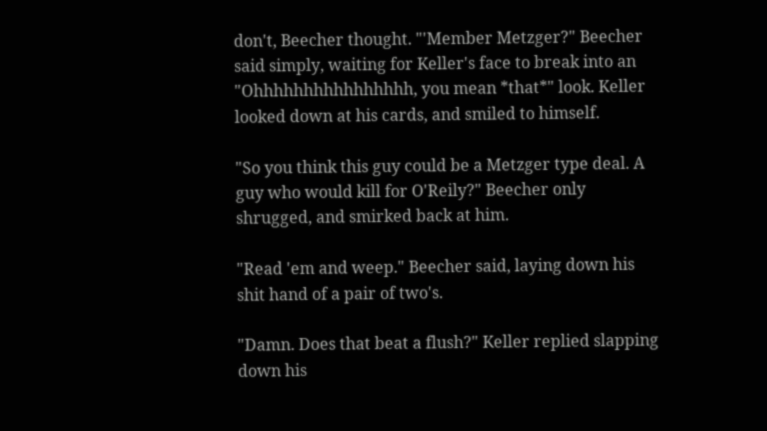don't, Beecher thought. "'Member Metzger?" Beecher said simply, waiting for Keller's face to break into an "Ohhhhhhhhhhhhhhhh, you mean *that*" look. Keller looked down at his cards, and smiled to himself.

"So you think this guy could be a Metzger type deal. A guy who would kill for O'Reily?" Beecher only shrugged, and smirked back at him.

"Read 'em and weep." Beecher said, laying down his shit hand of a pair of two's.

"Damn. Does that beat a flush?" Keller replied slapping down his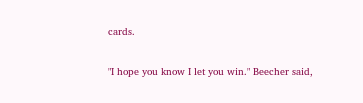cards.

"I hope you know I let you win." Beecher said,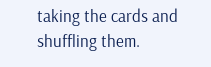taking the cards and shuffling them.